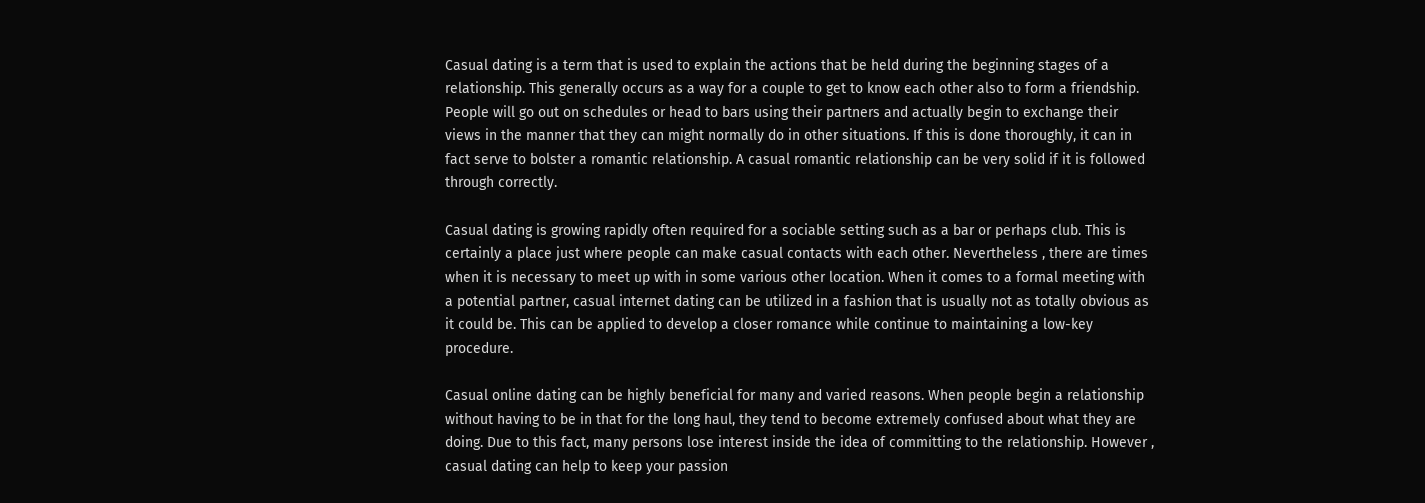Casual dating is a term that is used to explain the actions that be held during the beginning stages of a relationship. This generally occurs as a way for a couple to get to know each other also to form a friendship. People will go out on schedules or head to bars using their partners and actually begin to exchange their views in the manner that they can might normally do in other situations. If this is done thoroughly, it can in fact serve to bolster a romantic relationship. A casual romantic relationship can be very solid if it is followed through correctly.

Casual dating is growing rapidly often required for a sociable setting such as a bar or perhaps club. This is certainly a place just where people can make casual contacts with each other. Nevertheless , there are times when it is necessary to meet up with in some various other location. When it comes to a formal meeting with a potential partner, casual internet dating can be utilized in a fashion that is usually not as totally obvious as it could be. This can be applied to develop a closer romance while continue to maintaining a low-key procedure.

Casual online dating can be highly beneficial for many and varied reasons. When people begin a relationship without having to be in that for the long haul, they tend to become extremely confused about what they are doing. Due to this fact, many persons lose interest inside the idea of committing to the relationship. However , casual dating can help to keep your passion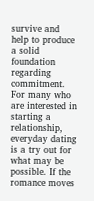survive and help to produce a solid foundation regarding commitment. For many who are interested in starting a relationship, everyday dating is a try out for what may be possible. If the romance moves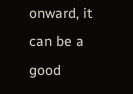onward, it can be a good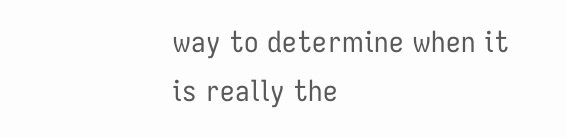way to determine when it is really the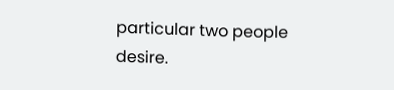particular two people desire.